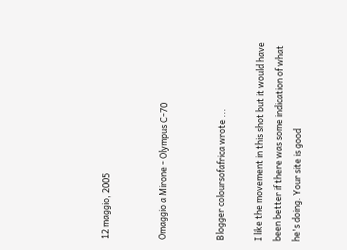12 maggio, 2005


Omaggio a Mirone - Olympus C-70


Blogger coloursofafrica wrote ...

I like the movement in this shot but it would have been better if there was some indication of what he's doing. Your site is good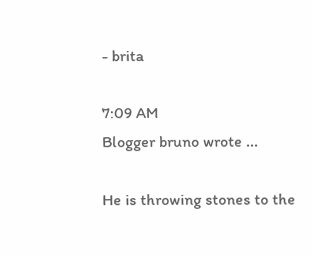- brita

7:09 AM
Blogger bruno wrote ...

He is throwing stones to the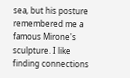sea, but his posture remembered me a famous Mirone's sculpture. I like finding connections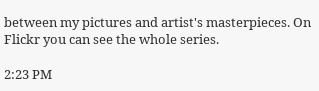between my pictures and artist's masterpieces. On Flickr you can see the whole series.

2:23 PM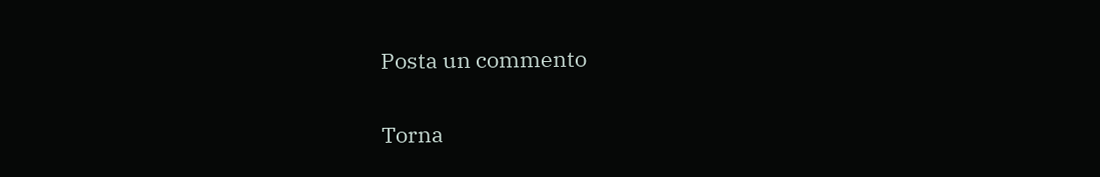Posta un commento

Torna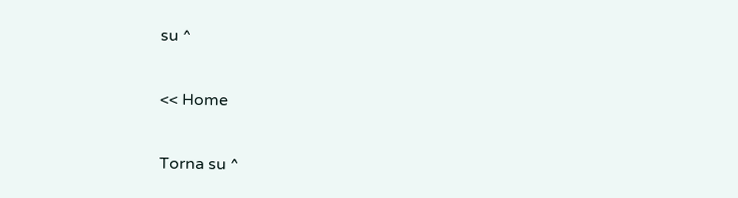su ^

<< Home

Torna su ^